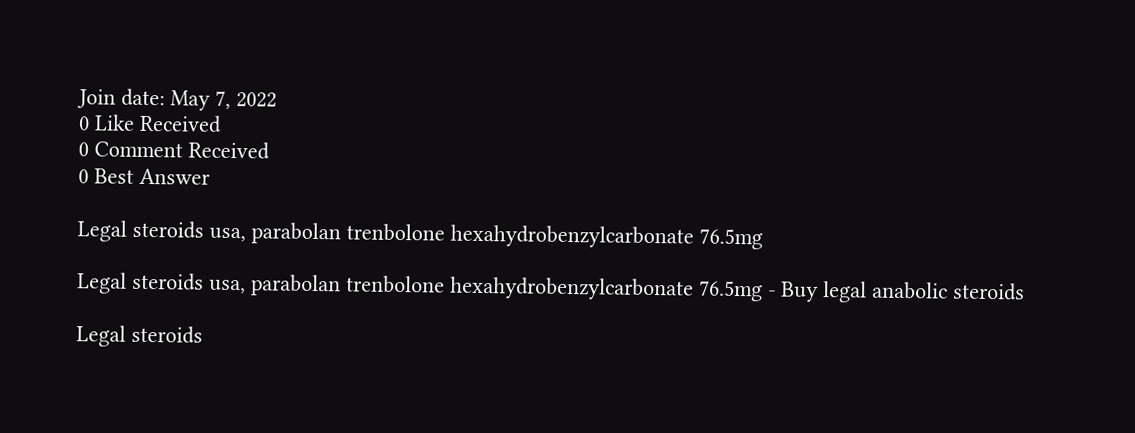Join date: May 7, 2022
0 Like Received
0 Comment Received
0 Best Answer

Legal steroids usa, parabolan trenbolone hexahydrobenzylcarbonate 76.5mg

Legal steroids usa, parabolan trenbolone hexahydrobenzylcarbonate 76.5mg - Buy legal anabolic steroids

Legal steroids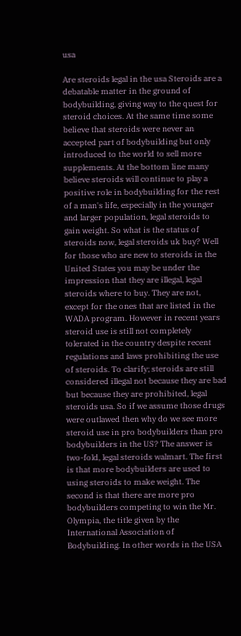usa

Are steroids legal in the usa Steroids are a debatable matter in the ground of bodybuilding, giving way to the quest for steroid choices. At the same time some believe that steroids were never an accepted part of bodybuilding but only introduced to the world to sell more supplements. At the bottom line many believe steroids will continue to play a positive role in bodybuilding for the rest of a man's life, especially in the younger and larger population, legal steroids to gain weight. So what is the status of steroids now, legal steroids uk buy? Well for those who are new to steroids in the United States you may be under the impression that they are illegal, legal steroids where to buy. They are not, except for the ones that are listed in the WADA program. However in recent years steroid use is still not completely tolerated in the country despite recent regulations and laws prohibiting the use of steroids. To clarify; steroids are still considered illegal not because they are bad but because they are prohibited, legal steroids usa. So if we assume those drugs were outlawed then why do we see more steroid use in pro bodybuilders than pro bodybuilders in the US? The answer is two-fold, legal steroids walmart. The first is that more bodybuilders are used to using steroids to make weight. The second is that there are more pro bodybuilders competing to win the Mr. Olympia, the title given by the International Association of Bodybuilding. In other words in the USA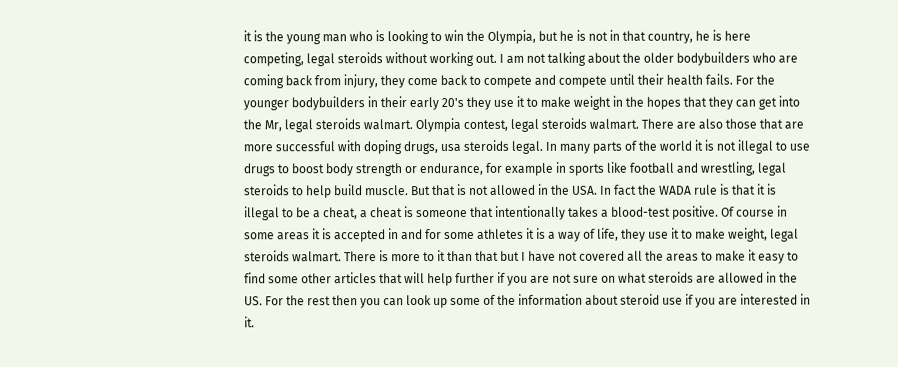it is the young man who is looking to win the Olympia, but he is not in that country, he is here competing, legal steroids without working out. I am not talking about the older bodybuilders who are coming back from injury, they come back to compete and compete until their health fails. For the younger bodybuilders in their early 20's they use it to make weight in the hopes that they can get into the Mr, legal steroids walmart. Olympia contest, legal steroids walmart. There are also those that are more successful with doping drugs, usa steroids legal. In many parts of the world it is not illegal to use drugs to boost body strength or endurance, for example in sports like football and wrestling, legal steroids to help build muscle. But that is not allowed in the USA. In fact the WADA rule is that it is illegal to be a cheat, a cheat is someone that intentionally takes a blood-test positive. Of course in some areas it is accepted in and for some athletes it is a way of life, they use it to make weight, legal steroids walmart. There is more to it than that but I have not covered all the areas to make it easy to find some other articles that will help further if you are not sure on what steroids are allowed in the US. For the rest then you can look up some of the information about steroid use if you are interested in it.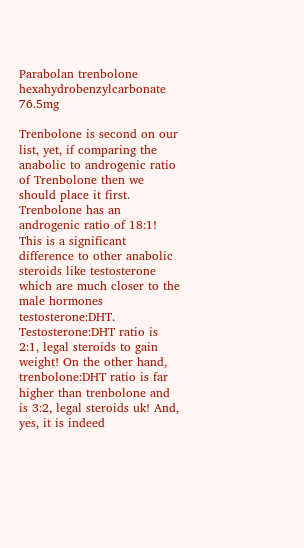Parabolan trenbolone hexahydrobenzylcarbonate 76.5mg

Trenbolone is second on our list, yet, if comparing the anabolic to androgenic ratio of Trenbolone then we should place it first. Trenbolone has an androgenic ratio of 18:1! This is a significant difference to other anabolic steroids like testosterone which are much closer to the male hormones testosterone:DHT. Testosterone:DHT ratio is 2:1, legal steroids to gain weight! On the other hand, trenbolone:DHT ratio is far higher than trenbolone and is 3:2, legal steroids uk! And, yes, it is indeed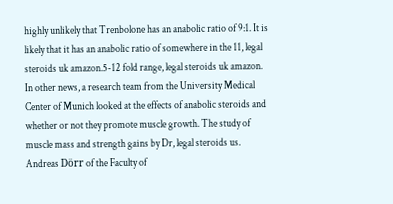highly unlikely that Trenbolone has an anabolic ratio of 9:1. It is likely that it has an anabolic ratio of somewhere in the 11, legal steroids uk amazon.5-12 fold range, legal steroids uk amazon. In other news, a research team from the University Medical Center of Munich looked at the effects of anabolic steroids and whether or not they promote muscle growth. The study of muscle mass and strength gains by Dr, legal steroids us. Andreas Dörr of the Faculty of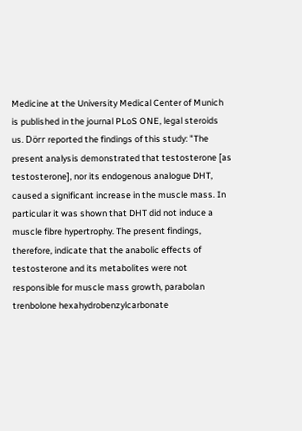Medicine at the University Medical Center of Munich is published in the journal PLoS ONE, legal steroids us. Dörr reported the findings of this study: "The present analysis demonstrated that testosterone [as testosterone], nor its endogenous analogue DHT, caused a significant increase in the muscle mass. In particular it was shown that DHT did not induce a muscle fibre hypertrophy. The present findings, therefore, indicate that the anabolic effects of testosterone and its metabolites were not responsible for muscle mass growth, parabolan trenbolone hexahydrobenzylcarbonate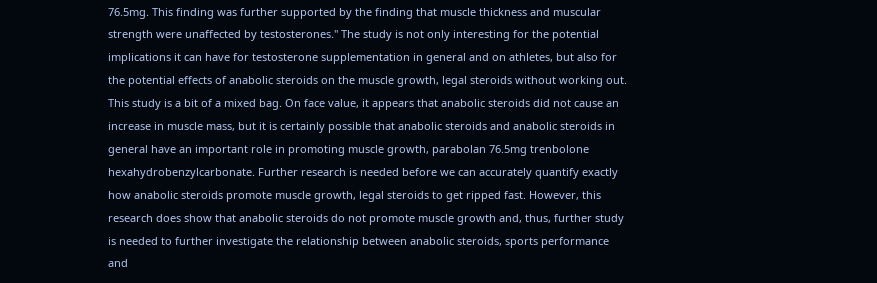76.5mg. This finding was further supported by the finding that muscle thickness and muscular strength were unaffected by testosterones." The study is not only interesting for the potential implications it can have for testosterone supplementation in general and on athletes, but also for the potential effects of anabolic steroids on the muscle growth, legal steroids without working out. This study is a bit of a mixed bag. On face value, it appears that anabolic steroids did not cause an increase in muscle mass, but it is certainly possible that anabolic steroids and anabolic steroids in general have an important role in promoting muscle growth, parabolan 76.5mg trenbolone hexahydrobenzylcarbonate. Further research is needed before we can accurately quantify exactly how anabolic steroids promote muscle growth, legal steroids to get ripped fast. However, this research does show that anabolic steroids do not promote muscle growth and, thus, further study is needed to further investigate the relationship between anabolic steroids, sports performance and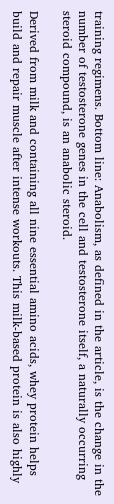training regimens. Bottom line: Anabolism, as defined in the article, is the change in the number of testosterone genes in the cell and testosterone itself, a naturally occurring steroid compound, is an anabolic steroid.

Derived from milk and containing all nine essential amino acids, whey protein helps build and repair muscle after intense workouts. This milk-based protein is also highly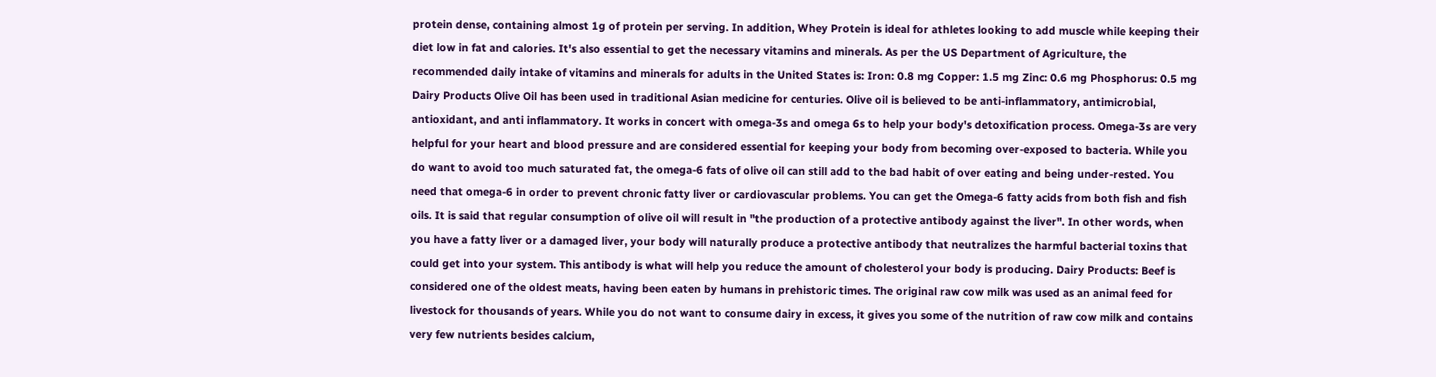protein dense, containing almost 1g of protein per serving. In addition, Whey Protein is ideal for athletes looking to add muscle while keeping their diet low in fat and calories. It's also essential to get the necessary vitamins and minerals. As per the US Department of Agriculture, the recommended daily intake of vitamins and minerals for adults in the United States is: Iron: 0.8 mg Copper: 1.5 mg Zinc: 0.6 mg Phosphorus: 0.5 mg Dairy Products Olive Oil has been used in traditional Asian medicine for centuries. Olive oil is believed to be anti-inflammatory, antimicrobial, antioxidant, and anti inflammatory. It works in concert with omega-3s and omega 6s to help your body's detoxification process. Omega-3s are very helpful for your heart and blood pressure and are considered essential for keeping your body from becoming over-exposed to bacteria. While you do want to avoid too much saturated fat, the omega-6 fats of olive oil can still add to the bad habit of over eating and being under-rested. You need that omega-6 in order to prevent chronic fatty liver or cardiovascular problems. You can get the Omega-6 fatty acids from both fish and fish oils. It is said that regular consumption of olive oil will result in "the production of a protective antibody against the liver". In other words, when you have a fatty liver or a damaged liver, your body will naturally produce a protective antibody that neutralizes the harmful bacterial toxins that could get into your system. This antibody is what will help you reduce the amount of cholesterol your body is producing. Dairy Products: Beef is considered one of the oldest meats, having been eaten by humans in prehistoric times. The original raw cow milk was used as an animal feed for livestock for thousands of years. While you do not want to consume dairy in excess, it gives you some of the nutrition of raw cow milk and contains very few nutrients besides calcium,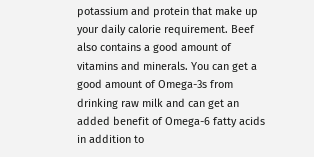potassium and protein that make up your daily calorie requirement. Beef also contains a good amount of vitamins and minerals. You can get a good amount of Omega-3s from drinking raw milk and can get an added benefit of Omega-6 fatty acids in addition to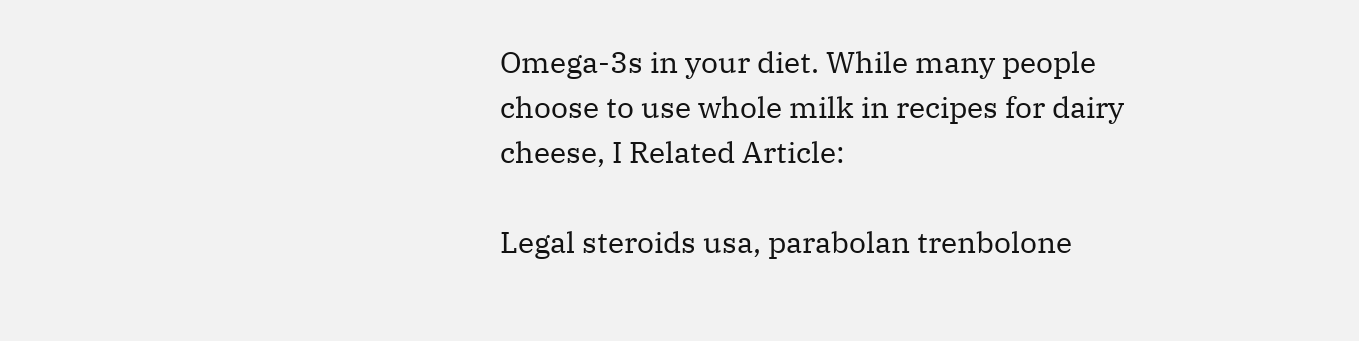Omega-3s in your diet. While many people choose to use whole milk in recipes for dairy cheese, I Related Article:

Legal steroids usa, parabolan trenbolone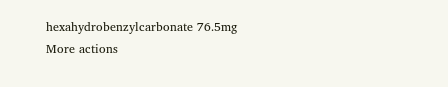hexahydrobenzylcarbonate 76.5mg
More actions